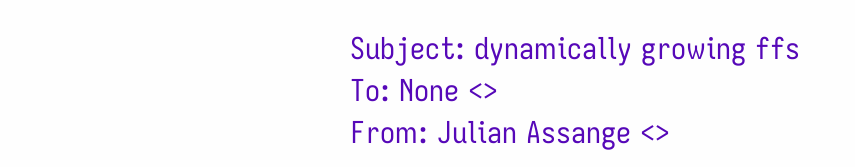Subject: dynamically growing ffs
To: None <>
From: Julian Assange <>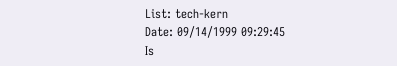List: tech-kern
Date: 09/14/1999 09:29:45
Is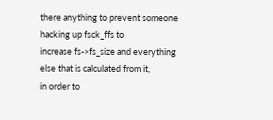there anything to prevent someone hacking up fsck_ffs to
increase fs->fs_size and everything else that is calculated from it,
in order to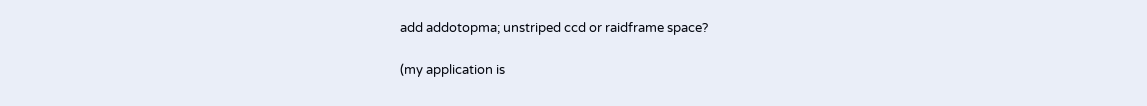add addotopma; unstriped ccd or raidframe space?

(my application is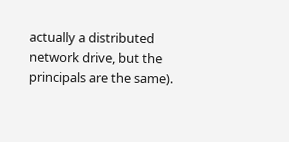actually a distributed network drive, but the
principals are the same).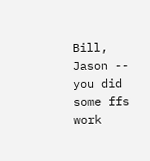Bill, Jason -- you did some ffs work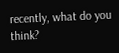recently, what do you think?